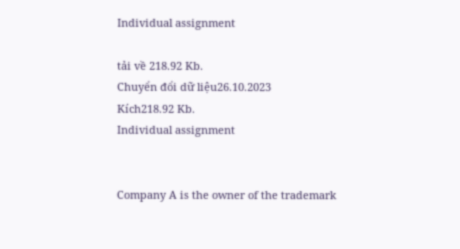Individual assignment

tải về 218.92 Kb.
Chuyển đổi dữ liệu26.10.2023
Kích218.92 Kb.
Individual assignment


Company A is the owner of the trademark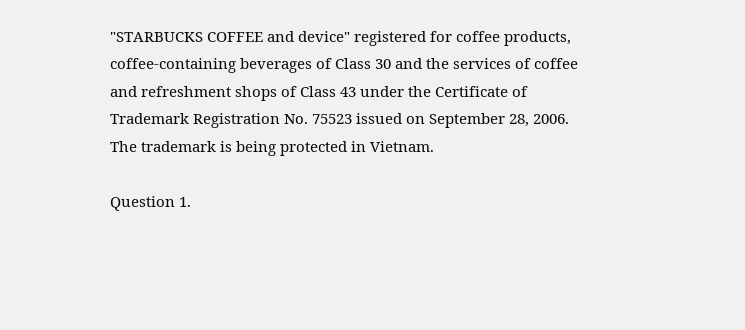"STARBUCKS COFFEE and device" registered for coffee products, coffee-containing beverages of Class 30 and the services of coffee and refreshment shops of Class 43 under the Certificate of Trademark Registration No. 75523 issued on September 28, 2006. The trademark is being protected in Vietnam.

Question 1.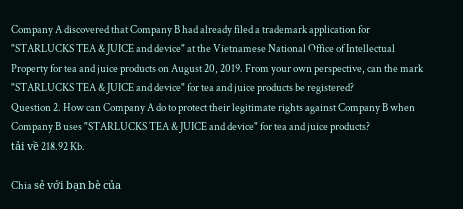Company A discovered that Company B had already filed a trademark application for "STARLUCKS TEA & JUICE and device" at the Vietnamese National Office of Intellectual Property for tea and juice products on August 20, 2019. From your own perspective, can the mark "STARLUCKS TEA & JUICE and device" for tea and juice products be registered?
Question 2. How can Company A do to protect their legitimate rights against Company B when Company B uses "STARLUCKS TEA & JUICE and device" for tea and juice products?
tải về 218.92 Kb.

Chia sẻ với bạn bè của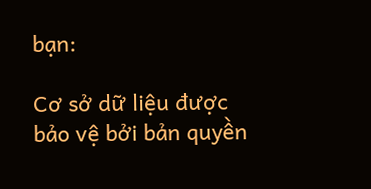bạn:

Cơ sở dữ liệu được bảo vệ bởi bản quyền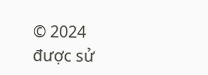© 2024
được sử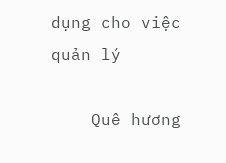dụng cho việc quản lý

    Quê hương